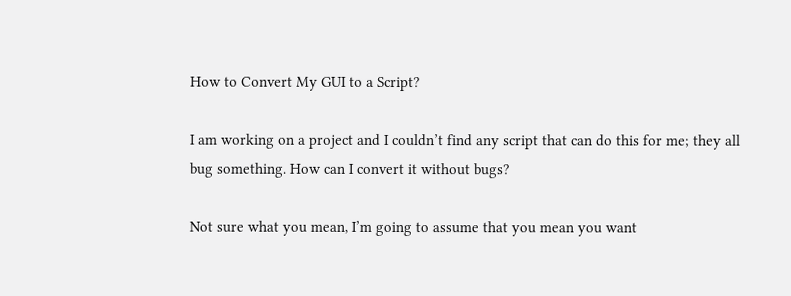How to Convert My GUI to a Script?

I am working on a project and I couldn’t find any script that can do this for me; they all bug something. How can I convert it without bugs?

Not sure what you mean, I’m going to assume that you mean you want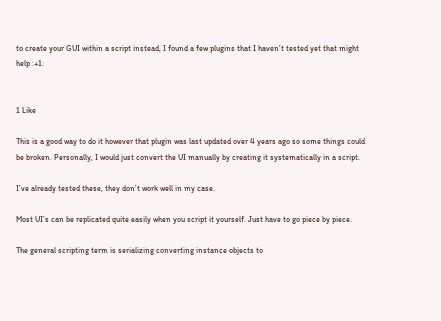to create your GUI within a script instead, I found a few plugins that I haven’t tested yet that might help :+1:


1 Like

This is a good way to do it however that plugin was last updated over 4 years ago so some things could be broken. Personally, I would just convert the UI manually by creating it systematically in a script.

I’ve already tested these, they don’t work well in my case.

Most UI’s can be replicated quite easily when you script it yourself. Just have to go piece by piece.

The general scripting term is serializing converting instance objects to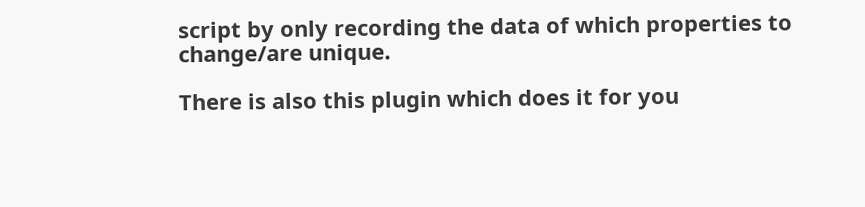script by only recording the data of which properties to change/are unique.

There is also this plugin which does it for you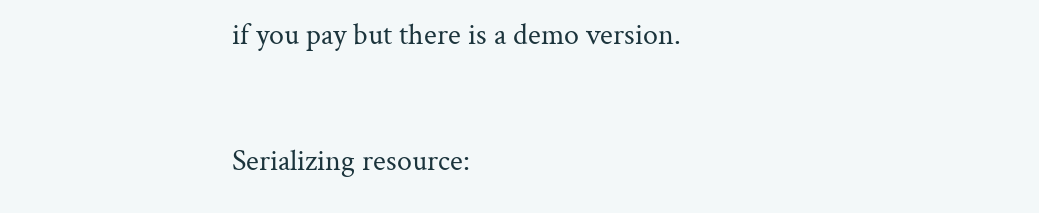if you pay but there is a demo version.


Serializing resource: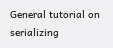General tutorial on serializing